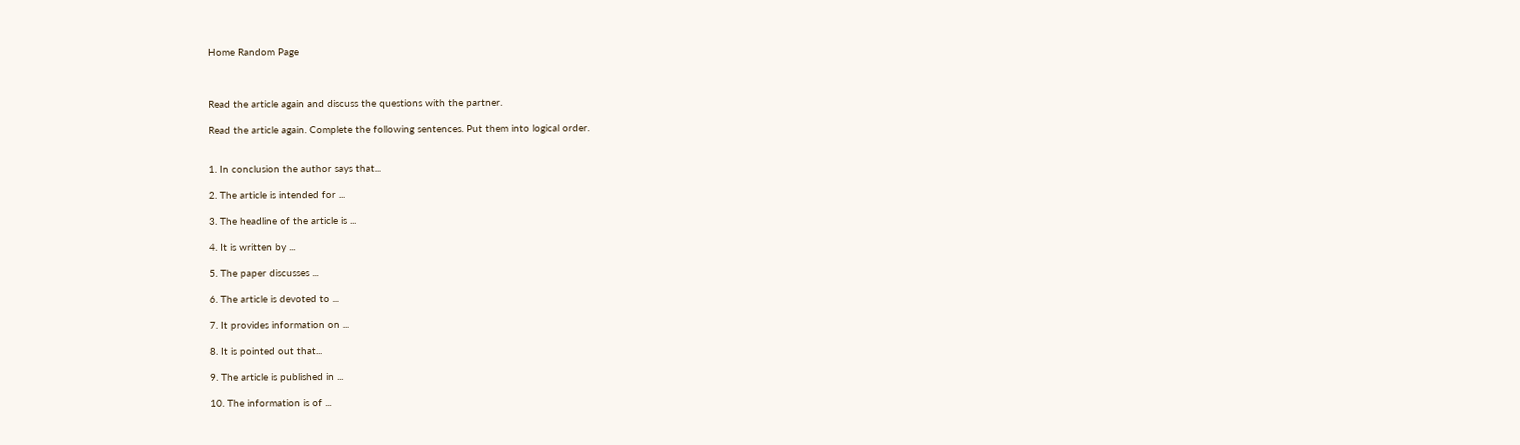Home Random Page



Read the article again and discuss the questions with the partner.

Read the article again. Complete the following sentences. Put them into logical order.


1. In conclusion the author says that...

2. The article is intended for ...

3. The headline of the article is ...

4. It is written by ...

5. The paper discusses ...

6. The article is devoted to ...

7. It provides information on ...

8. It is pointed out that...

9. The article is published in ...

10. The information is of ...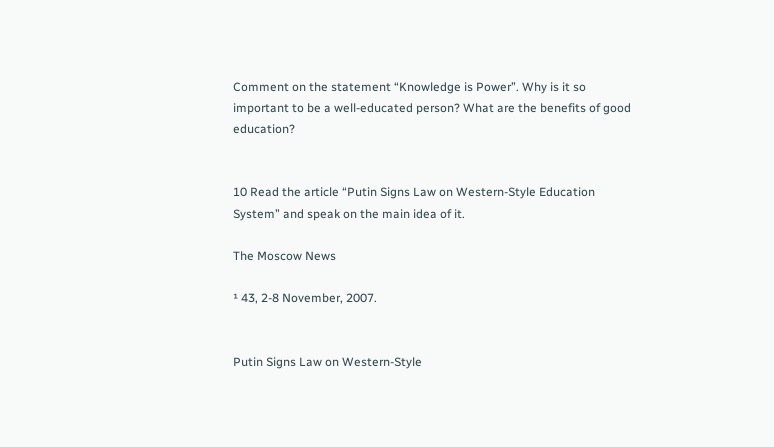Comment on the statement “Knowledge is Power”. Why is it so important to be a well-educated person? What are the benefits of good education?


10 Read the article “Putin Signs Law on Western-Style Education System” and speak on the main idea of it.

The Moscow News

¹ 43, 2-8 November, 2007.


Putin Signs Law on Western-Style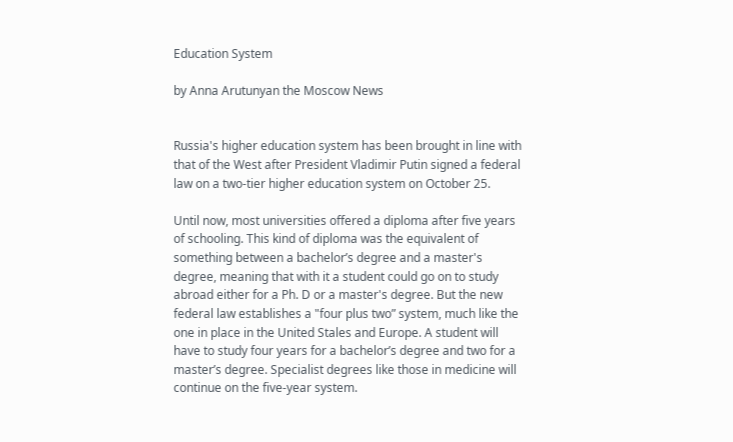Education System

by Anna Arutunyan the Moscow News


Russia's higher education system has been brought in line with that of the West after President Vladimir Putin signed a federal law on a two-tier higher education system on October 25.

Until now, most universities offered a diploma after five years of schooling. This kind of diploma was the equivalent of something between a bachelor’s degree and a master's degree, meaning that with it a student could go on to study abroad either for a Ph. D or a master's degree. But the new federal law establishes a "four plus two” system, much like the one in place in the United Stales and Europe. A student will have to study four years for a bachelor’s degree and two for a master’s degree. Specialist degrees like those in medicine will continue on the five-year system.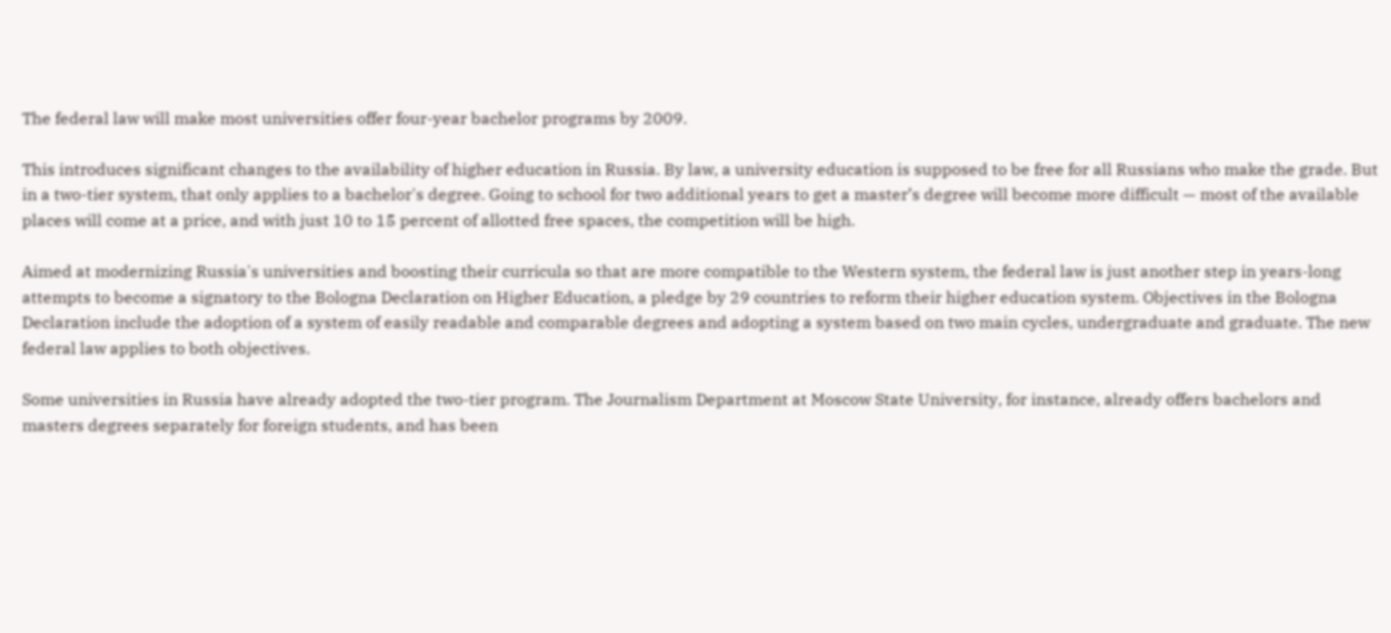The federal law will make most universities offer four-year bachelor programs by 2009.

This introduces significant changes to the availability of higher education in Russia. By law, a university education is supposed to be free for all Russians who make the grade. But in a two-tier system, that only applies to a bachelor's degree. Going to school for two additional years to get a master’s degree will become more difficult — most of the available places will come at a price, and with just 10 to 15 percent of allotted free spaces, the competition will be high.

Aimed at modernizing Russia's universities and boosting their curricula so that are more compatible to the Western system, the federal law is just another step in years-long attempts to become a signatory to the Bologna Declaration on Higher Education, a pledge by 29 countries to reform their higher education system. Objectives in the Bologna Declaration include the adoption of a system of easily readable and comparable degrees and adopting a system based on two main cycles, undergraduate and graduate. The new federal law applies to both objectives.

Some universities in Russia have already adopted the two-tier program. The Journalism Department at Moscow State University, for instance, already offers bachelors and masters degrees separately for foreign students, and has been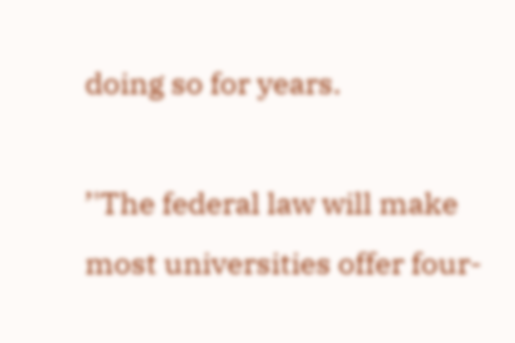doing so for years.

’'The federal law will make most universities offer four-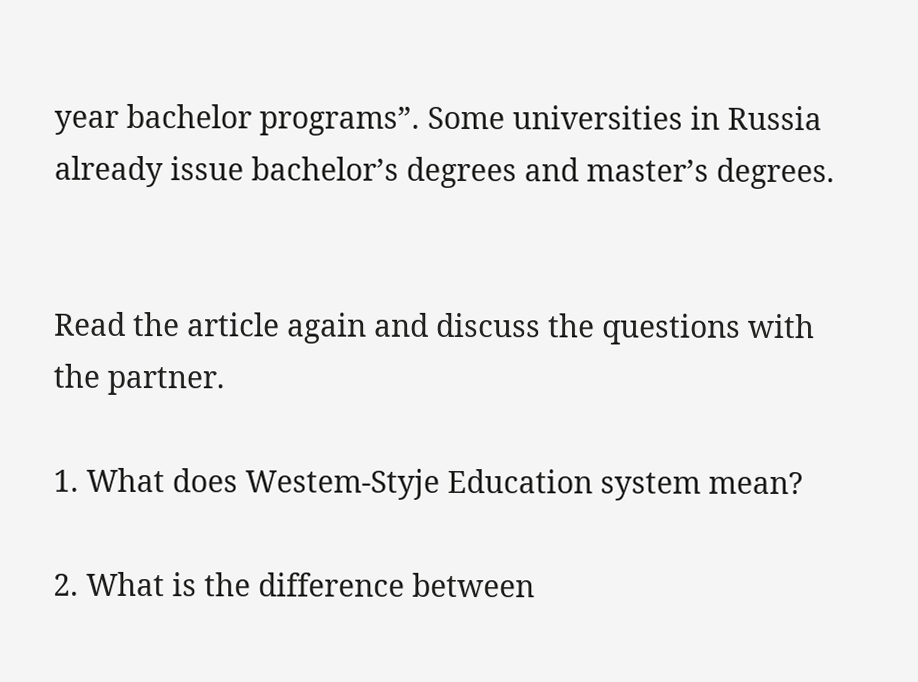year bachelor programs”. Some universities in Russia already issue bachelor’s degrees and master’s degrees.


Read the article again and discuss the questions with the partner.

1. What does Westem-Styje Education system mean?

2. What is the difference between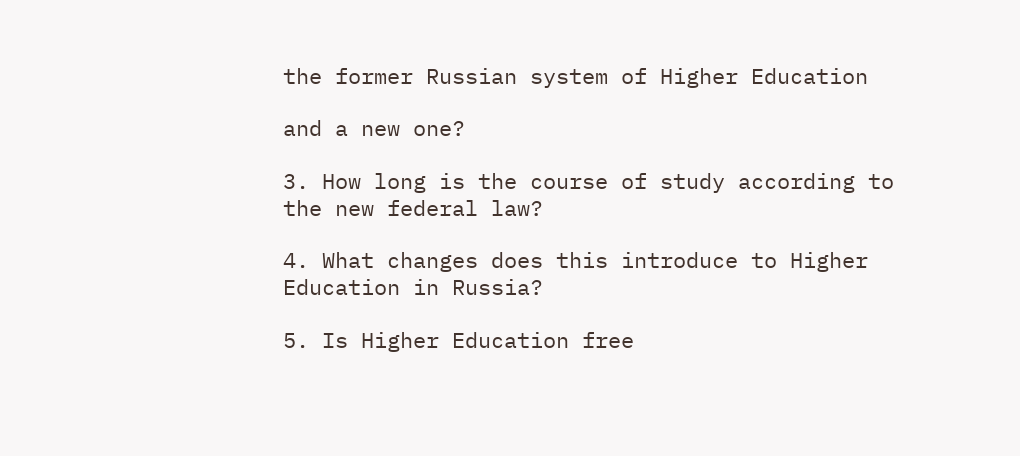the former Russian system of Higher Education

and a new one?

3. How long is the course of study according to the new federal law?

4. What changes does this introduce to Higher Education in Russia?

5. Is Higher Education free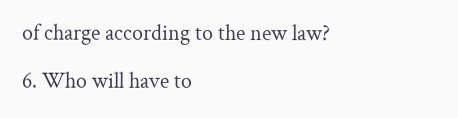of charge according to the new law?

6. Who will have to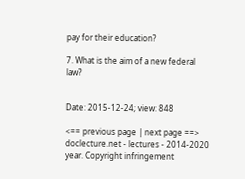pay for their education?

7. What is the aim of a new federal law?


Date: 2015-12-24; view: 848

<== previous page | next page ==>
doclecture.net - lectures - 2014-2020 year. Copyright infringement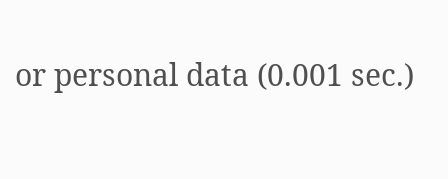or personal data (0.001 sec.)